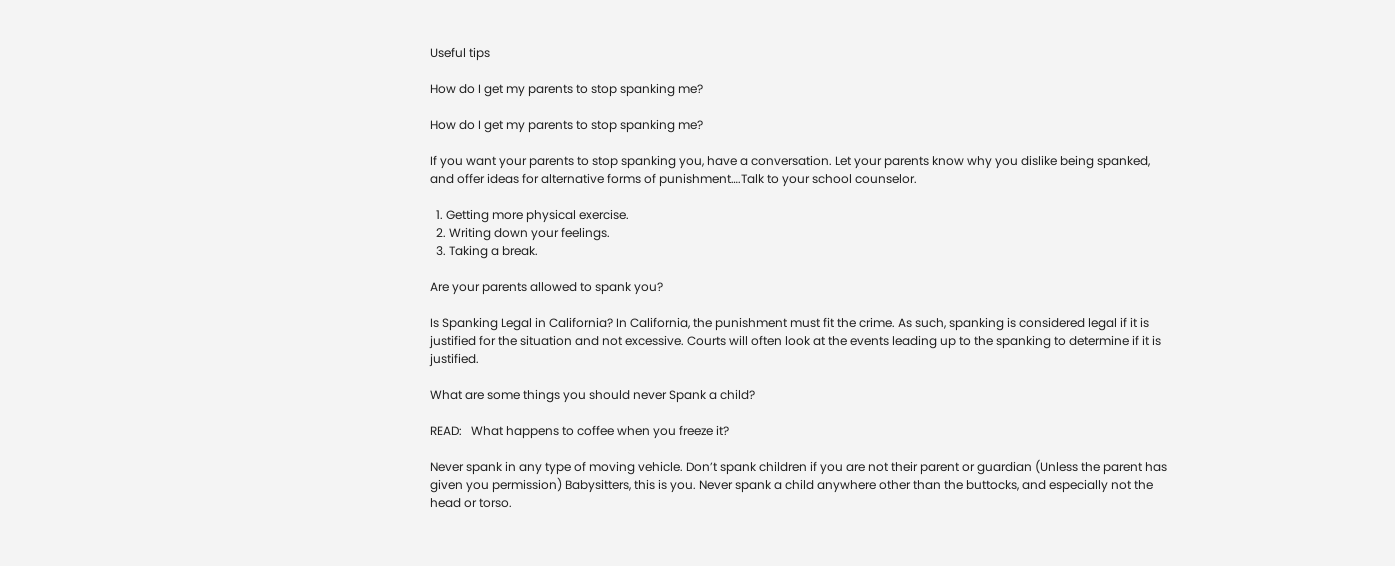Useful tips

How do I get my parents to stop spanking me?

How do I get my parents to stop spanking me?

If you want your parents to stop spanking you, have a conversation. Let your parents know why you dislike being spanked, and offer ideas for alternative forms of punishment….Talk to your school counselor.

  1. Getting more physical exercise.
  2. Writing down your feelings.
  3. Taking a break.

Are your parents allowed to spank you?

Is Spanking Legal in California? In California, the punishment must fit the crime. As such, spanking is considered legal if it is justified for the situation and not excessive. Courts will often look at the events leading up to the spanking to determine if it is justified.

What are some things you should never Spank a child?

READ:   What happens to coffee when you freeze it?

Never spank in any type of moving vehicle. Don’t spank children if you are not their parent or guardian (Unless the parent has given you permission) Babysitters, this is you. Never spank a child anywhere other than the buttocks, and especially not the head or torso.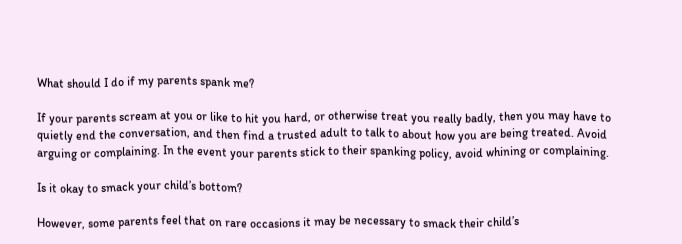What should I do if my parents spank me?

If your parents scream at you or like to hit you hard, or otherwise treat you really badly, then you may have to quietly end the conversation, and then find a trusted adult to talk to about how you are being treated. Avoid arguing or complaining. In the event your parents stick to their spanking policy, avoid whining or complaining.

Is it okay to smack your child’s bottom?

However, some parents feel that on rare occasions it may be necessary to smack their child’s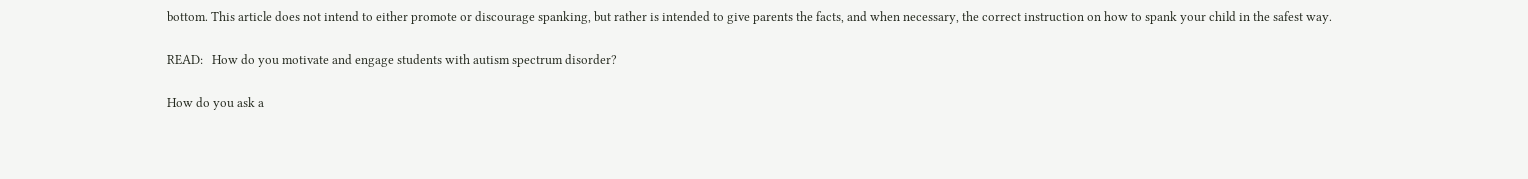bottom. This article does not intend to either promote or discourage spanking, but rather is intended to give parents the facts, and when necessary, the correct instruction on how to spank your child in the safest way.

READ:   How do you motivate and engage students with autism spectrum disorder?

How do you ask a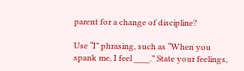parent for a change of discipline?

Use “I” phrasing, such as “When you spank me, I feel ____.” State your feelings,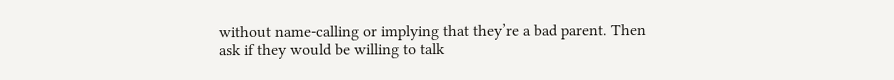without name-calling or implying that they’re a bad parent. Then ask if they would be willing to talk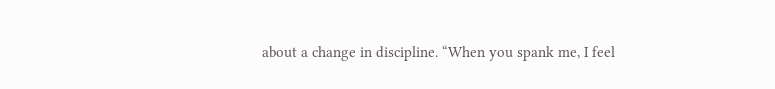about a change in discipline. “When you spank me, I feel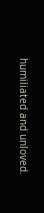humiliated and unloved.